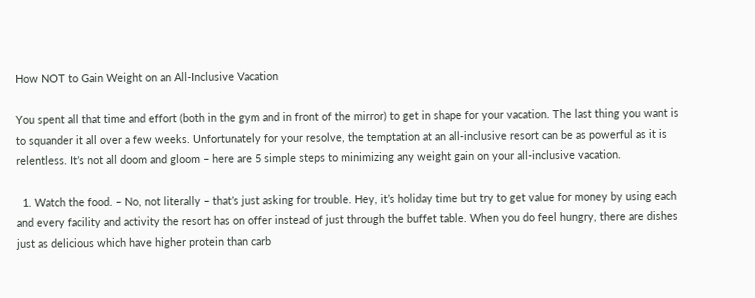How NOT to Gain Weight on an All-Inclusive Vacation

You spent all that time and effort (both in the gym and in front of the mirror) to get in shape for your vacation. The last thing you want is to squander it all over a few weeks. Unfortunately for your resolve, the temptation at an all-inclusive resort can be as powerful as it is relentless. It’s not all doom and gloom – here are 5 simple steps to minimizing any weight gain on your all-inclusive vacation.

  1. Watch the food. – No, not literally – that’s just asking for trouble. Hey, it’s holiday time but try to get value for money by using each and every facility and activity the resort has on offer instead of just through the buffet table. When you do feel hungry, there are dishes just as delicious which have higher protein than carb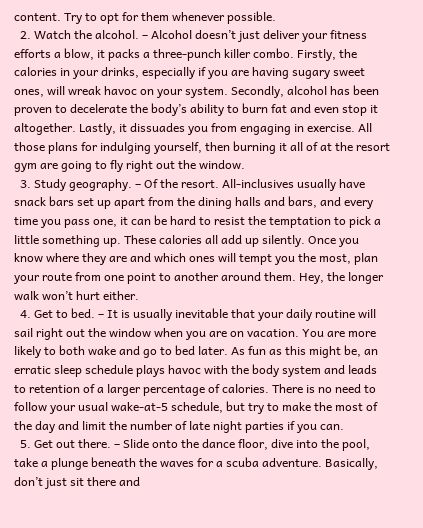content. Try to opt for them whenever possible.
  2. Watch the alcohol. – Alcohol doesn’t just deliver your fitness efforts a blow, it packs a three-punch killer combo. Firstly, the calories in your drinks, especially if you are having sugary sweet ones, will wreak havoc on your system. Secondly, alcohol has been proven to decelerate the body’s ability to burn fat and even stop it altogether. Lastly, it dissuades you from engaging in exercise. All those plans for indulging yourself, then burning it all of at the resort gym are going to fly right out the window.
  3. Study geography. – Of the resort. All-inclusives usually have snack bars set up apart from the dining halls and bars, and every time you pass one, it can be hard to resist the temptation to pick a little something up. These calories all add up silently. Once you know where they are and which ones will tempt you the most, plan your route from one point to another around them. Hey, the longer walk won’t hurt either.
  4. Get to bed. – It is usually inevitable that your daily routine will sail right out the window when you are on vacation. You are more likely to both wake and go to bed later. As fun as this might be, an erratic sleep schedule plays havoc with the body system and leads to retention of a larger percentage of calories. There is no need to follow your usual wake-at-5 schedule, but try to make the most of the day and limit the number of late night parties if you can.
  5. Get out there. – Slide onto the dance floor, dive into the pool, take a plunge beneath the waves for a scuba adventure. Basically, don’t just sit there and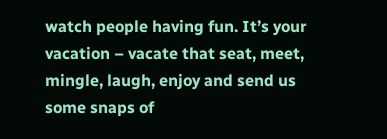watch people having fun. It’s your vacation – vacate that seat, meet, mingle, laugh, enjoy and send us some snaps of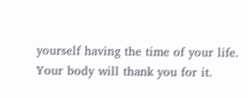yourself having the time of your life. Your body will thank you for it.